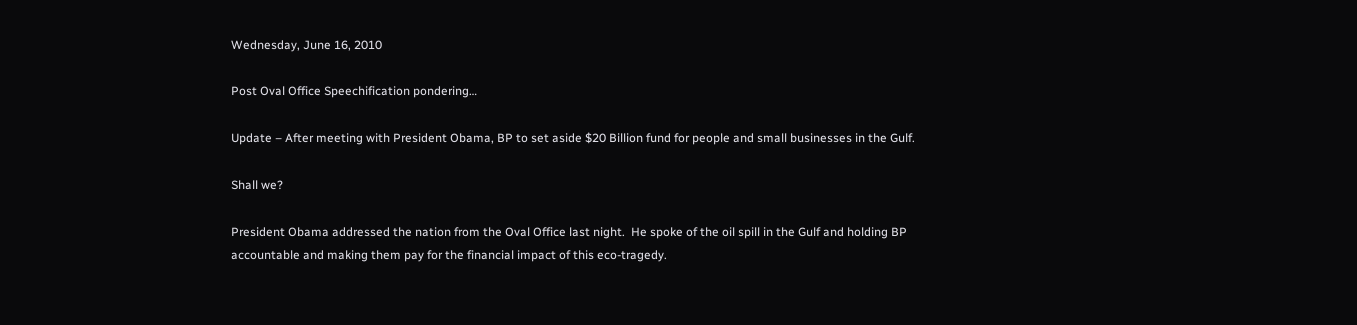Wednesday, June 16, 2010

Post Oval Office Speechification pondering…

Update – After meeting with President Obama, BP to set aside $20 Billion fund for people and small businesses in the Gulf.

Shall we?

President Obama addressed the nation from the Oval Office last night.  He spoke of the oil spill in the Gulf and holding BP accountable and making them pay for the financial impact of this eco-tragedy.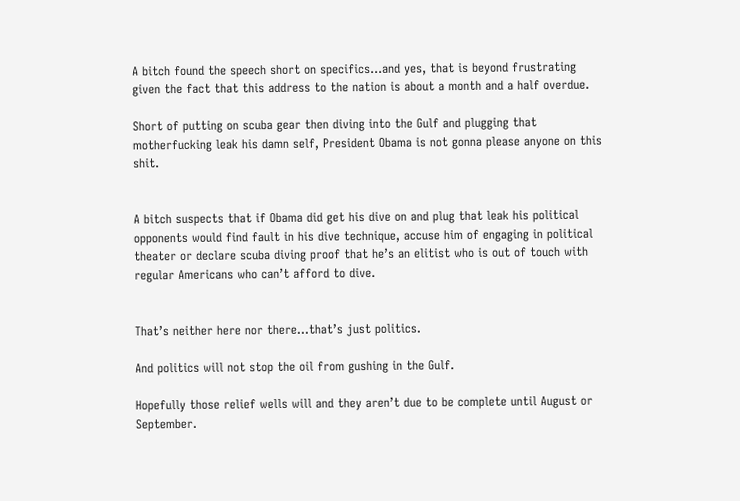A bitch found the speech short on specifics…and yes, that is beyond frustrating given the fact that this address to the nation is about a month and a half overdue.

Short of putting on scuba gear then diving into the Gulf and plugging that motherfucking leak his damn self, President Obama is not gonna please anyone on this shit.


A bitch suspects that if Obama did get his dive on and plug that leak his political opponents would find fault in his dive technique, accuse him of engaging in political theater or declare scuba diving proof that he’s an elitist who is out of touch with regular Americans who can’t afford to dive.


That’s neither here nor there…that’s just politics.

And politics will not stop the oil from gushing in the Gulf.

Hopefully those relief wells will and they aren’t due to be complete until August or September.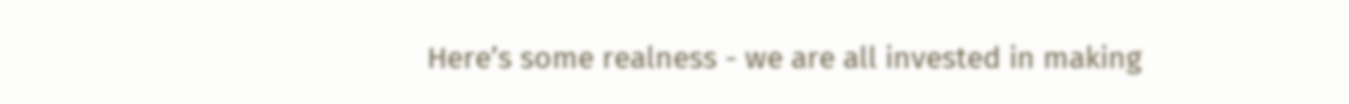Here’s some realness - we are all invested in making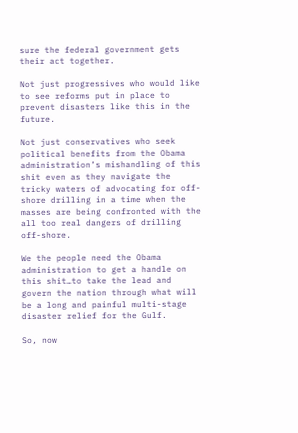sure the federal government gets their act together.

Not just progressives who would like to see reforms put in place to prevent disasters like this in the future.

Not just conservatives who seek political benefits from the Obama administration’s mishandling of this shit even as they navigate the tricky waters of advocating for off-shore drilling in a time when the masses are being confronted with the all too real dangers of drilling off-shore.

We the people need the Obama administration to get a handle on this shit…to take the lead and govern the nation through what will be a long and painful multi-stage disaster relief for the Gulf.

So, now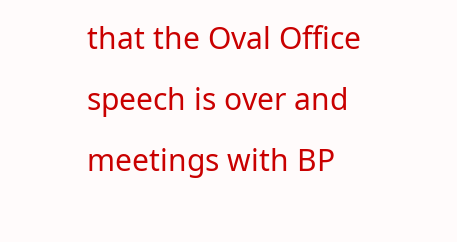that the Oval Office speech is over and meetings with BP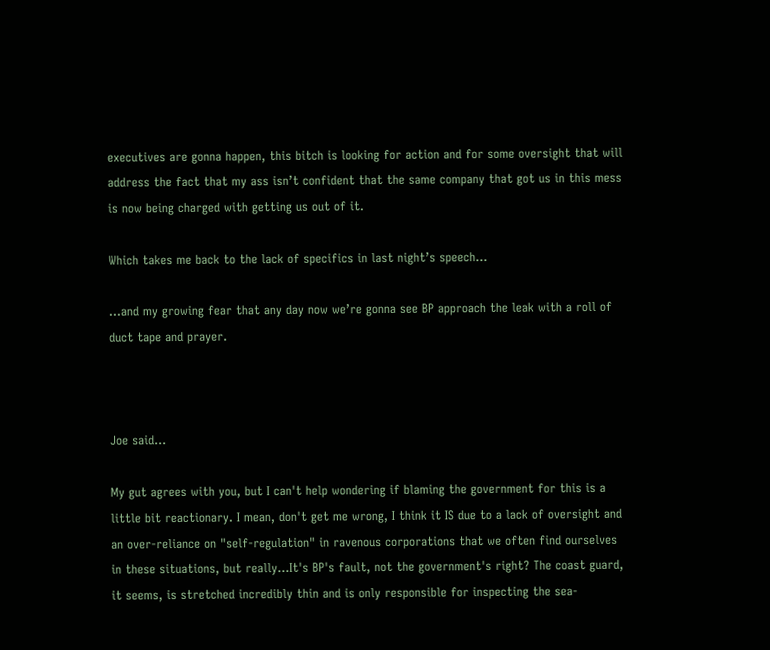executives are gonna happen, this bitch is looking for action and for some oversight that will address the fact that my ass isn’t confident that the same company that got us in this mess is now being charged with getting us out of it.

Which takes me back to the lack of specifics in last night’s speech…

…and my growing fear that any day now we’re gonna see BP approach the leak with a roll of duct tape and prayer.



Joe said...

My gut agrees with you, but I can't help wondering if blaming the government for this is a little bit reactionary. I mean, don't get me wrong, I think it IS due to a lack of oversight and an over-reliance on "self-regulation" in ravenous corporations that we often find ourselves in these situations, but really...It's BP's fault, not the government's right? The coast guard, it seems, is stretched incredibly thin and is only responsible for inspecting the sea-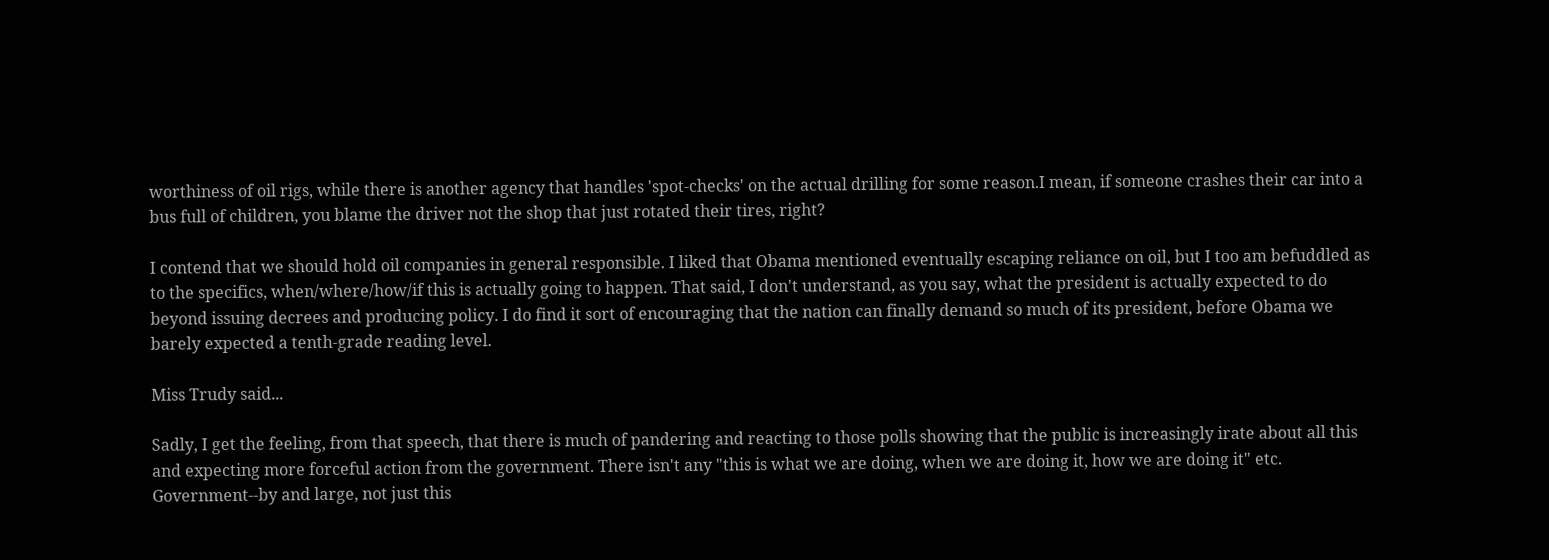worthiness of oil rigs, while there is another agency that handles 'spot-checks' on the actual drilling for some reason.I mean, if someone crashes their car into a bus full of children, you blame the driver not the shop that just rotated their tires, right?

I contend that we should hold oil companies in general responsible. I liked that Obama mentioned eventually escaping reliance on oil, but I too am befuddled as to the specifics, when/where/how/if this is actually going to happen. That said, I don't understand, as you say, what the president is actually expected to do beyond issuing decrees and producing policy. I do find it sort of encouraging that the nation can finally demand so much of its president, before Obama we barely expected a tenth-grade reading level.

Miss Trudy said...

Sadly, I get the feeling, from that speech, that there is much of pandering and reacting to those polls showing that the public is increasingly irate about all this and expecting more forceful action from the government. There isn't any "this is what we are doing, when we are doing it, how we are doing it" etc. Government--by and large, not just this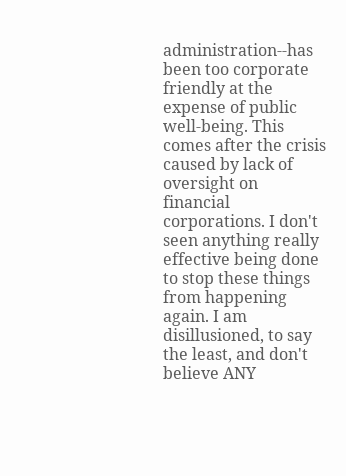administration--has been too corporate friendly at the expense of public well-being. This comes after the crisis caused by lack of oversight on financial corporations. I don't seen anything really effective being done to stop these things from happening again. I am disillusioned, to say the least, and don't believe ANY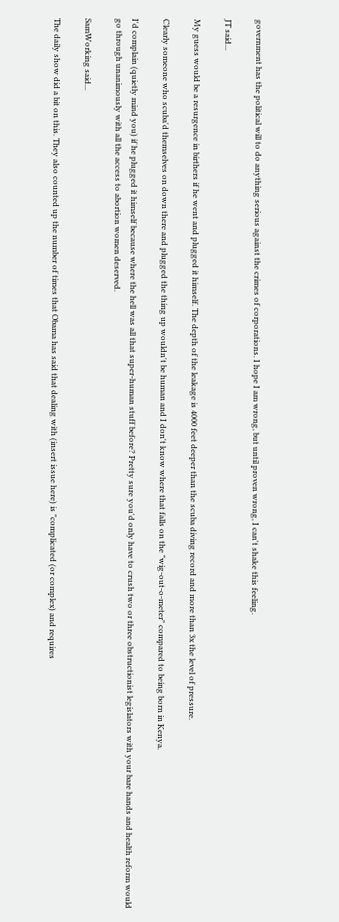government has the political will to do anything serious against the crimes of corporations. I hope I am wrong, but until proven wrong, I can't shake this feeling.

JT said...

My guess would be a resurgence in birthers if he went and plugged it himself. The depth of the leakage is 4000 feet deeper than the scuba diving record and more than 3x the level of pressure.

Clearly someone who scuba'd themselves on down there and plugged the thing up wouldn't be human and I don't know where that falls on the "wig-out-o-meter" compared to being born in Kenya.

I'd complain (quietly mind you) if he plugged it himself because where the hell was all that super-human stuff before? Pretty sure you'd only have to crush two or three obstructionist legislators with your bare hands and health reform would go through unanimously with all the access to abortion women deserved.

SamWorking said...

The daily show did a bit on this. They also counted up the number of times that Obama has said that dealing with (insert issue here) is "complicated (or complex) and requires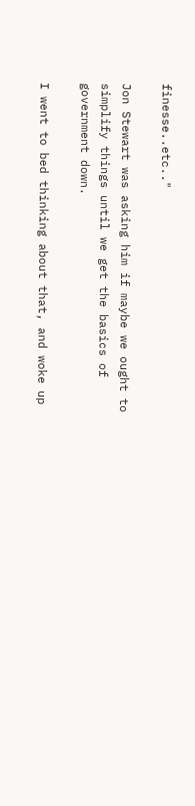finesse..etc.."

Jon Stewart was asking him if maybe we ought to simplify things until we get the basics of government down.

I went to bed thinking about that, and woke up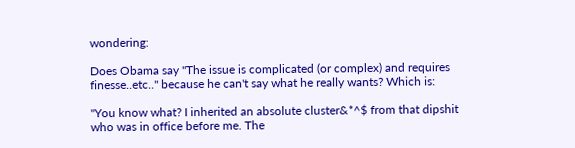wondering:

Does Obama say "The issue is complicated (or complex) and requires finesse..etc.." because he can't say what he really wants? Which is:

"You know what? I inherited an absolute cluster&*^$ from that dipshit who was in office before me. The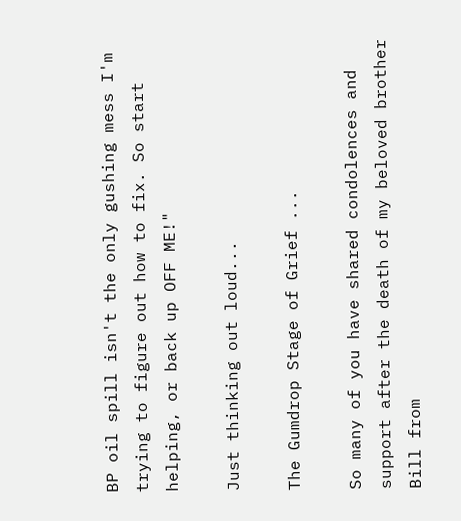BP oil spill isn't the only gushing mess I'm trying to figure out how to fix. So start helping, or back up OFF ME!"

Just thinking out loud...

The Gumdrop Stage of Grief ...

So many of you have shared condolences and support after the death of my beloved brother Bill from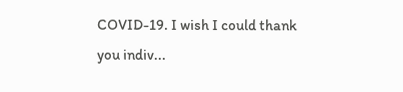COVID-19. I wish I could thank you indiv...